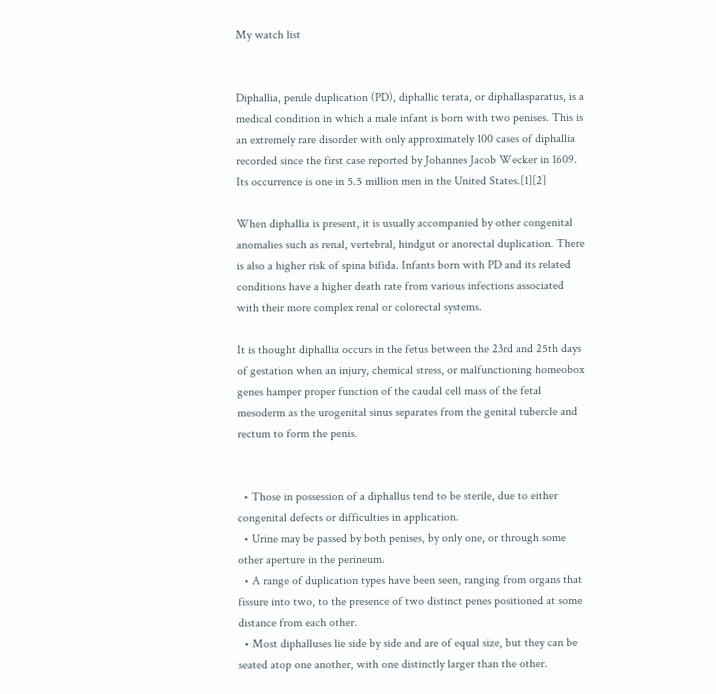My watch list


Diphallia, penile duplication (PD), diphallic terata, or diphallasparatus, is a medical condition in which a male infant is born with two penises. This is an extremely rare disorder with only approximately 100 cases of diphallia recorded since the first case reported by Johannes Jacob Wecker in 1609. Its occurrence is one in 5.5 million men in the United States.[1][2]

When diphallia is present, it is usually accompanied by other congenital anomalies such as renal, vertebral, hindgut or anorectal duplication. There is also a higher risk of spina bifida. Infants born with PD and its related conditions have a higher death rate from various infections associated with their more complex renal or colorectal systems.

It is thought diphallia occurs in the fetus between the 23rd and 25th days of gestation when an injury, chemical stress, or malfunctioning homeobox genes hamper proper function of the caudal cell mass of the fetal mesoderm as the urogenital sinus separates from the genital tubercle and rectum to form the penis.


  • Those in possession of a diphallus tend to be sterile, due to either congenital defects or difficulties in application.
  • Urine may be passed by both penises, by only one, or through some other aperture in the perineum.
  • A range of duplication types have been seen, ranging from organs that fissure into two, to the presence of two distinct penes positioned at some distance from each other.
  • Most diphalluses lie side by side and are of equal size, but they can be seated atop one another, with one distinctly larger than the other.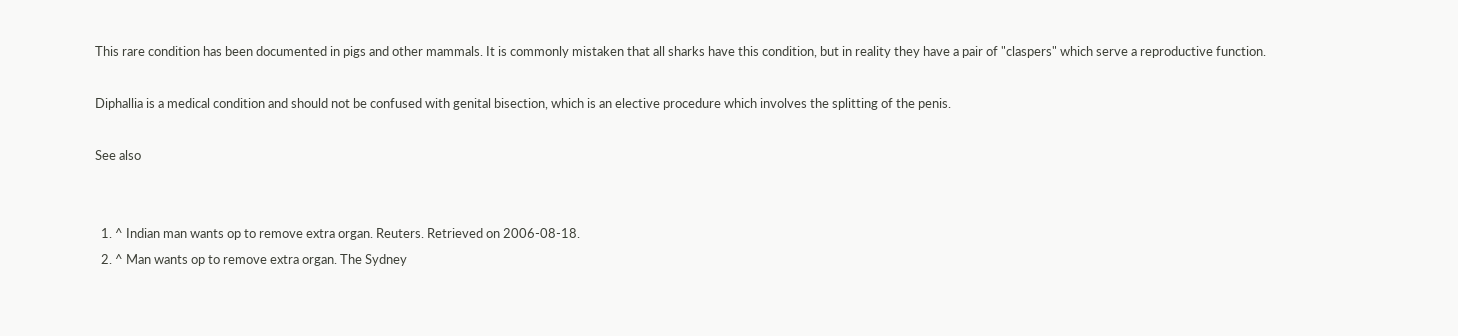This rare condition has been documented in pigs and other mammals. It is commonly mistaken that all sharks have this condition, but in reality they have a pair of "claspers" which serve a reproductive function.

Diphallia is a medical condition and should not be confused with genital bisection, which is an elective procedure which involves the splitting of the penis.

See also


  1. ^ Indian man wants op to remove extra organ. Reuters. Retrieved on 2006-08-18.
  2. ^ Man wants op to remove extra organ. The Sydney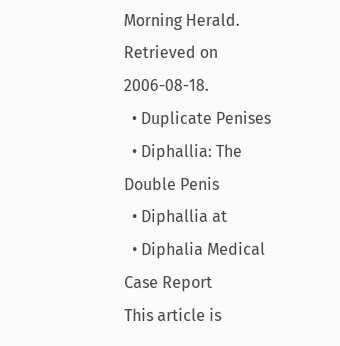Morning Herald. Retrieved on 2006-08-18.
  • Duplicate Penises
  • Diphallia: The Double Penis
  • Diphallia at
  • Diphalia Medical Case Report
This article is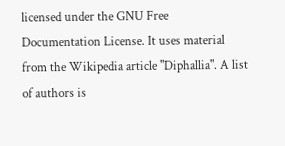licensed under the GNU Free Documentation License. It uses material from the Wikipedia article "Diphallia". A list of authors is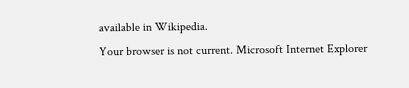available in Wikipedia.
Your browser is not current. Microsoft Internet Explorer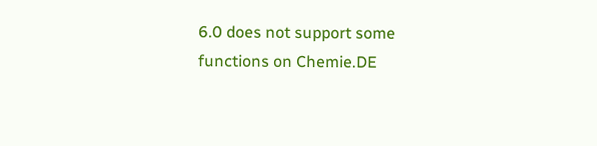6.0 does not support some functions on Chemie.DE